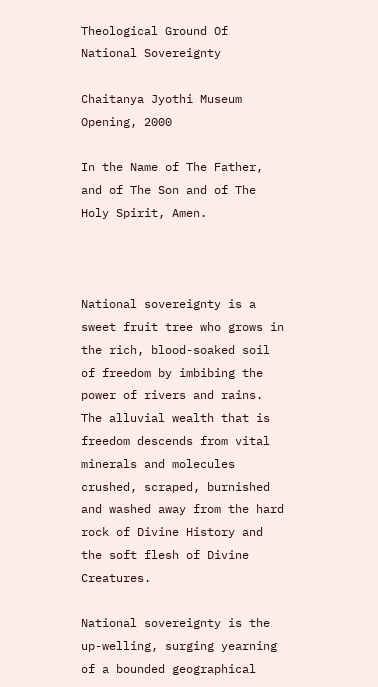Theological Ground Of National Sovereignty

Chaitanya Jyothi Museum Opening, 2000

In the Name of The Father, and of The Son and of The Holy Spirit, Amen.



National sovereignty is a sweet fruit tree who grows in the rich, blood-soaked soil of freedom by imbibing the power of rivers and rains.  The alluvial wealth that is freedom descends from vital minerals and molecules crushed, scraped, burnished and washed away from the hard rock of Divine History and the soft flesh of Divine Creatures.

National sovereignty is the up-welling, surging yearning of a bounded geographical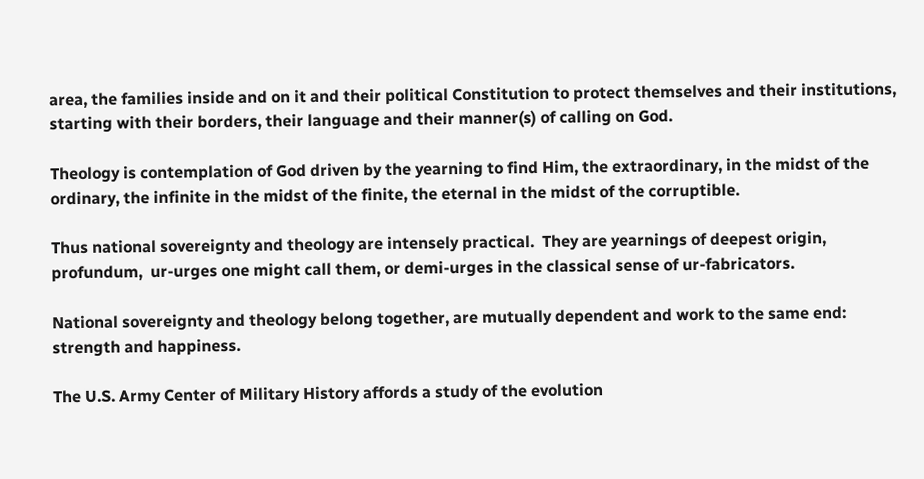area, the families inside and on it and their political Constitution to protect themselves and their institutions, starting with their borders, their language and their manner(s) of calling on God.

Theology is contemplation of God driven by the yearning to find Him, the extraordinary, in the midst of the ordinary, the infinite in the midst of the finite, the eternal in the midst of the corruptible.

Thus national sovereignty and theology are intensely practical.  They are yearnings of deepest origin, profundum,  ur-urges one might call them, or demi-urges in the classical sense of ur-fabricators.

National sovereignty and theology belong together, are mutually dependent and work to the same end: strength and happiness.

The U.S. Army Center of Military History affords a study of the evolution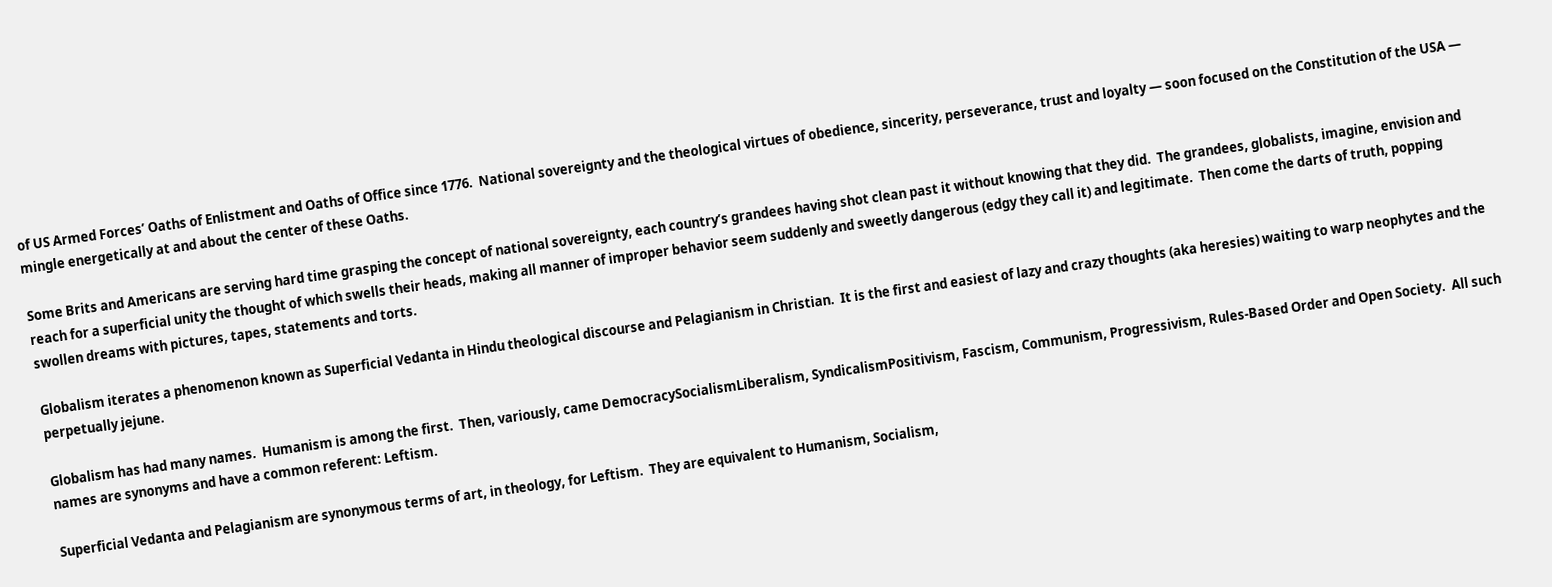of US Armed Forces’ Oaths of Enlistment and Oaths of Office since 1776.  National sovereignty and the theological virtues of obedience, sincerity, perseverance, trust and loyalty — soon focused on the Constitution of the USA — mingle energetically at and about the center of these Oaths.

Some Brits and Americans are serving hard time grasping the concept of national sovereignty, each country’s grandees having shot clean past it without knowing that they did.  The grandees, globalists, imagine, envision and reach for a superficial unity the thought of which swells their heads, making all manner of improper behavior seem suddenly and sweetly dangerous (edgy they call it) and legitimate.  Then come the darts of truth, popping swollen dreams with pictures, tapes, statements and torts.

Globalism iterates a phenomenon known as Superficial Vedanta in Hindu theological discourse and Pelagianism in Christian.  It is the first and easiest of lazy and crazy thoughts (aka heresies) waiting to warp neophytes and the perpetually jejune.

Globalism has had many names.  Humanism is among the first.  Then, variously, came DemocracySocialismLiberalism, SyndicalismPositivism, Fascism, Communism, Progressivism, Rules-Based Order and Open Society.  All such names are synonyms and have a common referent: Leftism.

Superficial Vedanta and Pelagianism are synonymous terms of art, in theology, for Leftism.  They are equivalent to Humanism, Socialism,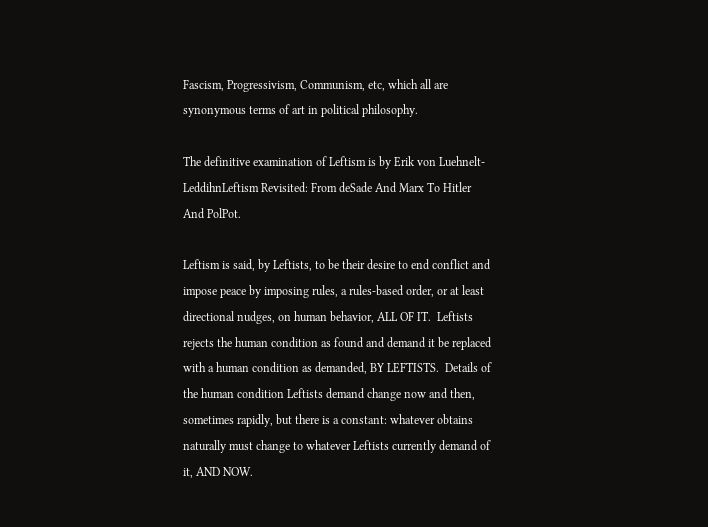Fascism, Progressivism, Communism, etc, which all are synonymous terms of art in political philosophy.

The definitive examination of Leftism is by Erik von Luehnelt-LeddihnLeftism Revisited: From deSade And Marx To Hitler And PolPot.

Leftism is said, by Leftists, to be their desire to end conflict and impose peace by imposing rules, a rules-based order, or at least directional nudges, on human behavior, ALL OF IT.  Leftists rejects the human condition as found and demand it be replaced with a human condition as demanded, BY LEFTISTS.  Details of the human condition Leftists demand change now and then, sometimes rapidly, but there is a constant: whatever obtains naturally must change to whatever Leftists currently demand of it, AND NOW.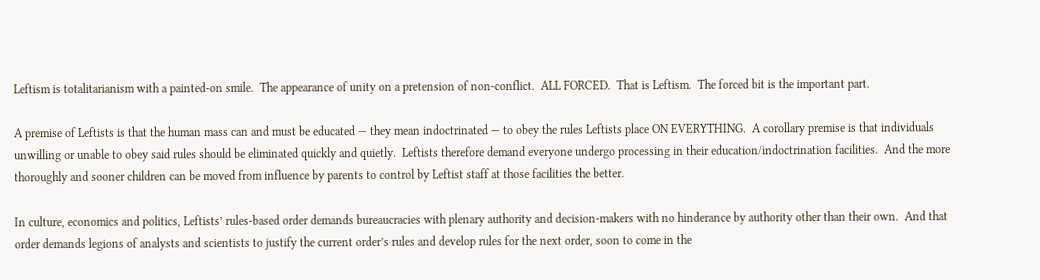Leftism is totalitarianism with a painted-on smile.  The appearance of unity on a pretension of non-conflict.  ALL FORCED.  That is Leftism.  The forced bit is the important part.

A premise of Leftists is that the human mass can and must be educated — they mean indoctrinated — to obey the rules Leftists place ON EVERYTHING.  A corollary premise is that individuals unwilling or unable to obey said rules should be eliminated quickly and quietly.  Leftists therefore demand everyone undergo processing in their education/indoctrination facilities.  And the more thoroughly and sooner children can be moved from influence by parents to control by Leftist staff at those facilities the better.

In culture, economics and politics, Leftists’ rules-based order demands bureaucracies with plenary authority and decision-makers with no hinderance by authority other than their own.  And that order demands legions of analysts and scientists to justify the current order’s rules and develop rules for the next order, soon to come in the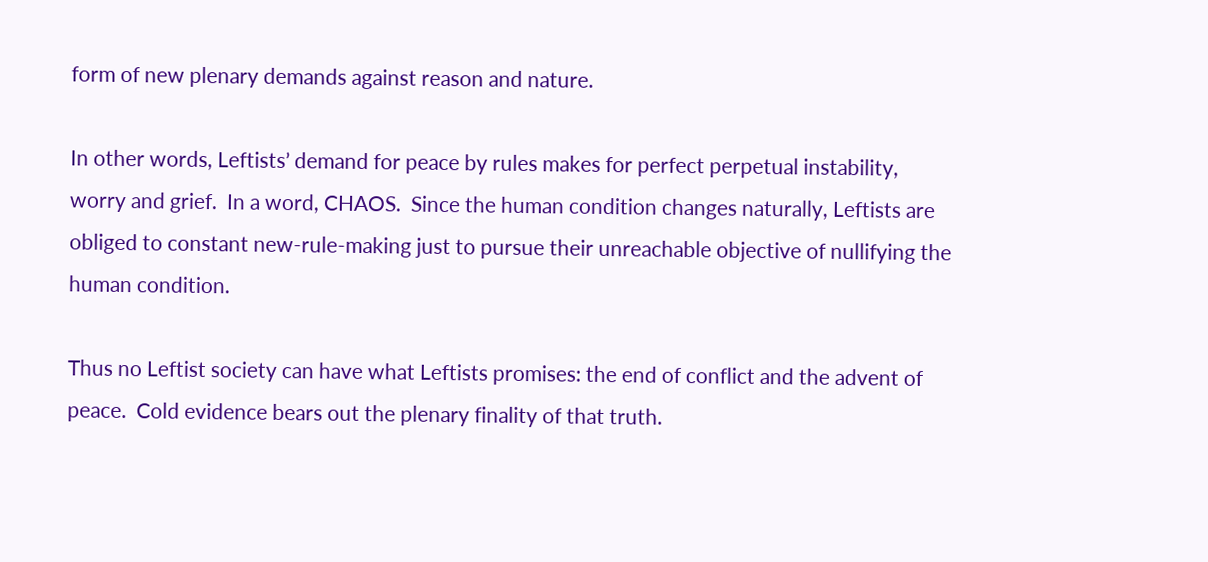form of new plenary demands against reason and nature.

In other words, Leftists’ demand for peace by rules makes for perfect perpetual instability, worry and grief.  In a word, CHAOS.  Since the human condition changes naturally, Leftists are obliged to constant new-rule-making just to pursue their unreachable objective of nullifying the human condition.

Thus no Leftist society can have what Leftists promises: the end of conflict and the advent of peace.  Cold evidence bears out the plenary finality of that truth.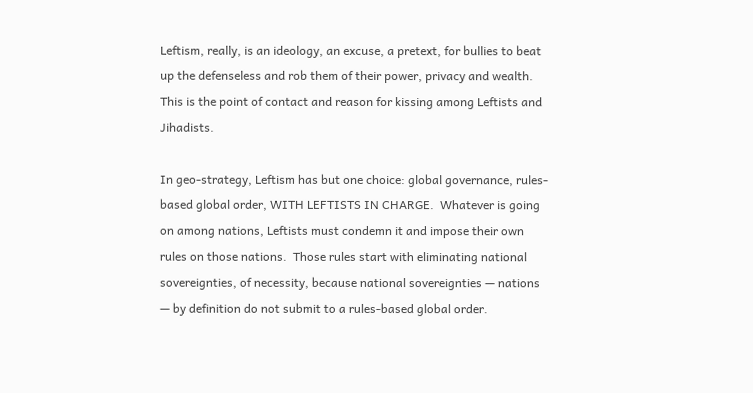Leftism, really, is an ideology, an excuse, a pretext, for bullies to beat up the defenseless and rob them of their power, privacy and wealth.  This is the point of contact and reason for kissing among Leftists and Jihadists.

In geo-strategy, Leftism has but one choice: global governance, rules-based global order, WITH LEFTISTS IN CHARGE.  Whatever is going on among nations, Leftists must condemn it and impose their own rules on those nations.  Those rules start with eliminating national sovereignties, of necessity, because national sovereignties — nations — by definition do not submit to a rules-based global order.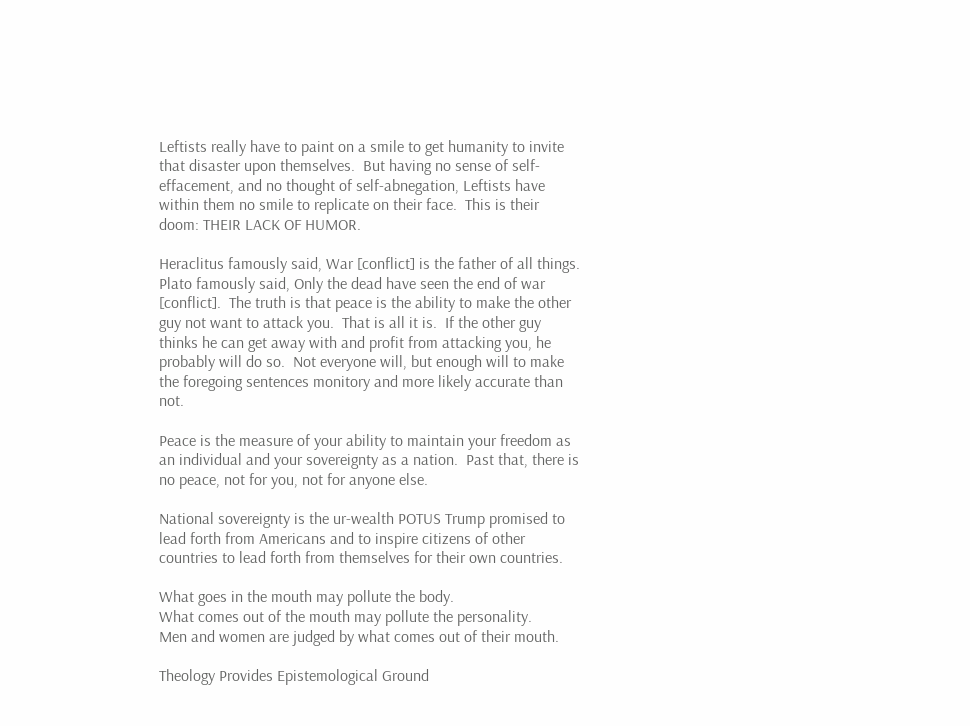Leftists really have to paint on a smile to get humanity to invite that disaster upon themselves.  But having no sense of self-effacement, and no thought of self-abnegation, Leftists have within them no smile to replicate on their face.  This is their doom: THEIR LACK OF HUMOR.

Heraclitus famously said, War [conflict] is the father of all things.  Plato famously said, Only the dead have seen the end of war [conflict].  The truth is that peace is the ability to make the other guy not want to attack you.  That is all it is.  If the other guy thinks he can get away with and profit from attacking you, he probably will do so.  Not everyone will, but enough will to make the foregoing sentences monitory and more likely accurate than not.

Peace is the measure of your ability to maintain your freedom as an individual and your sovereignty as a nation.  Past that, there is no peace, not for you, not for anyone else.

National sovereignty is the ur-wealth POTUS Trump promised to lead forth from Americans and to inspire citizens of other countries to lead forth from themselves for their own countries.

What goes in the mouth may pollute the body.
What comes out of the mouth may pollute the personality.
Men and women are judged by what comes out of their mouth.

Theology Provides Epistemological Ground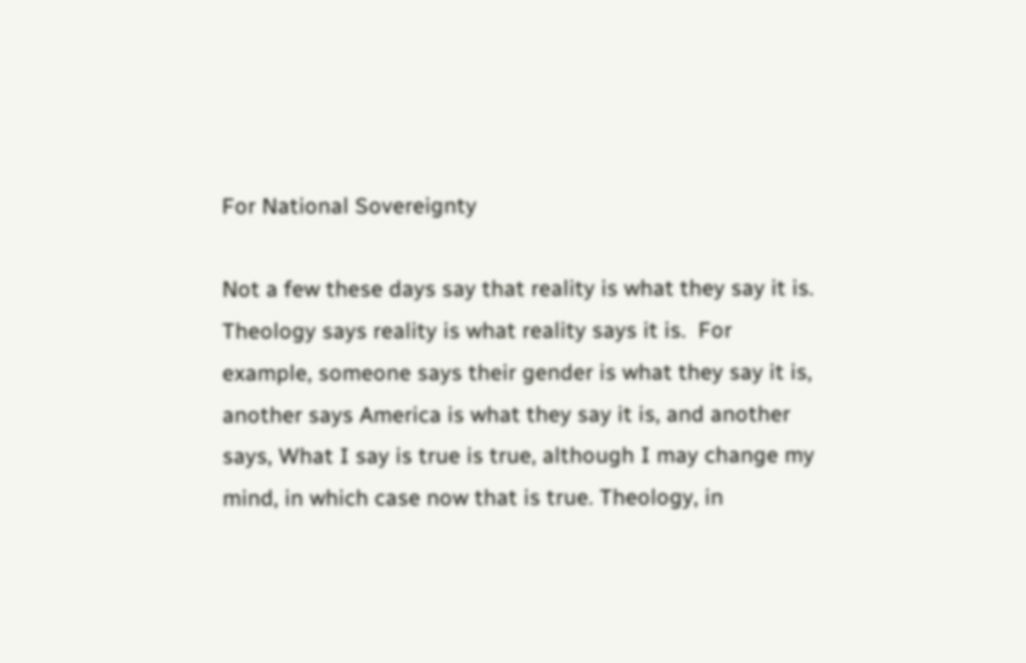For National Sovereignty

Not a few these days say that reality is what they say it is.  Theology says reality is what reality says it is.  For example, someone says their gender is what they say it is, another says America is what they say it is, and another says, What I say is true is true, although I may change my mind, in which case now that is true. Theology, in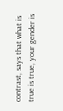contrast, says that what is true is true, your gender is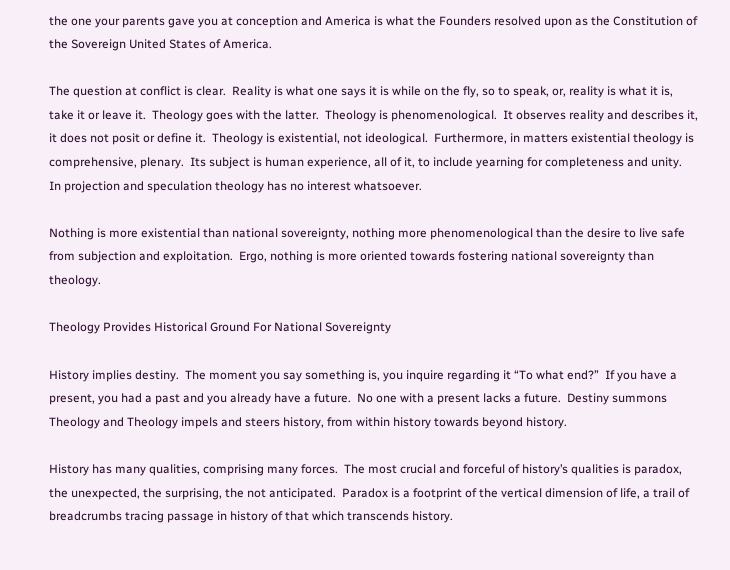the one your parents gave you at conception and America is what the Founders resolved upon as the Constitution of the Sovereign United States of America.

The question at conflict is clear.  Reality is what one says it is while on the fly, so to speak, or, reality is what it is, take it or leave it.  Theology goes with the latter.  Theology is phenomenological.  It observes reality and describes it, it does not posit or define it.  Theology is existential, not ideological.  Furthermore, in matters existential theology is comprehensive, plenary.  Its subject is human experience, all of it, to include yearning for completeness and unity.  In projection and speculation theology has no interest whatsoever.

Nothing is more existential than national sovereignty, nothing more phenomenological than the desire to live safe from subjection and exploitation.  Ergo, nothing is more oriented towards fostering national sovereignty than theology.

Theology Provides Historical Ground For National Sovereignty

History implies destiny.  The moment you say something is, you inquire regarding it “To what end?”  If you have a present, you had a past and you already have a future.  No one with a present lacks a future.  Destiny summons Theology and Theology impels and steers history, from within history towards beyond history.

History has many qualities, comprising many forces.  The most crucial and forceful of history’s qualities is paradox, the unexpected, the surprising, the not anticipated.  Paradox is a footprint of the vertical dimension of life, a trail of breadcrumbs tracing passage in history of that which transcends history.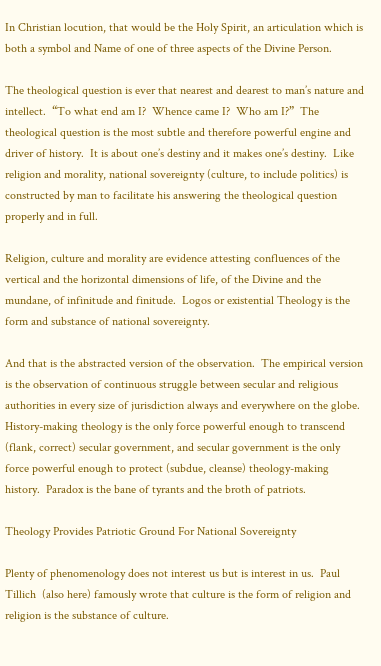In Christian locution, that would be the Holy Spirit, an articulation which is both a symbol and Name of one of three aspects of the Divine Person.

The theological question is ever that nearest and dearest to man’s nature and intellect.  “To what end am I?  Whence came I?  Who am I?”  The theological question is the most subtle and therefore powerful engine and driver of history.  It is about one’s destiny and it makes one’s destiny.  Like religion and morality, national sovereignty (culture, to include politics) is constructed by man to facilitate his answering the theological question properly and in full.

Religion, culture and morality are evidence attesting confluences of the vertical and the horizontal dimensions of life, of the Divine and the mundane, of infinitude and finitude.  Logos or existential Theology is the form and substance of national sovereignty.

And that is the abstracted version of the observation.  The empirical version is the observation of continuous struggle between secular and religious authorities in every size of jurisdiction always and everywhere on the globe.  History-making theology is the only force powerful enough to transcend (flank, correct) secular government, and secular government is the only force powerful enough to protect (subdue, cleanse) theology-making history.  Paradox is the bane of tyrants and the broth of patriots.

Theology Provides Patriotic Ground For National Sovereignty

Plenty of phenomenology does not interest us but is interest in us.  Paul Tillich  (also here) famously wrote that culture is the form of religion and religion is the substance of culture.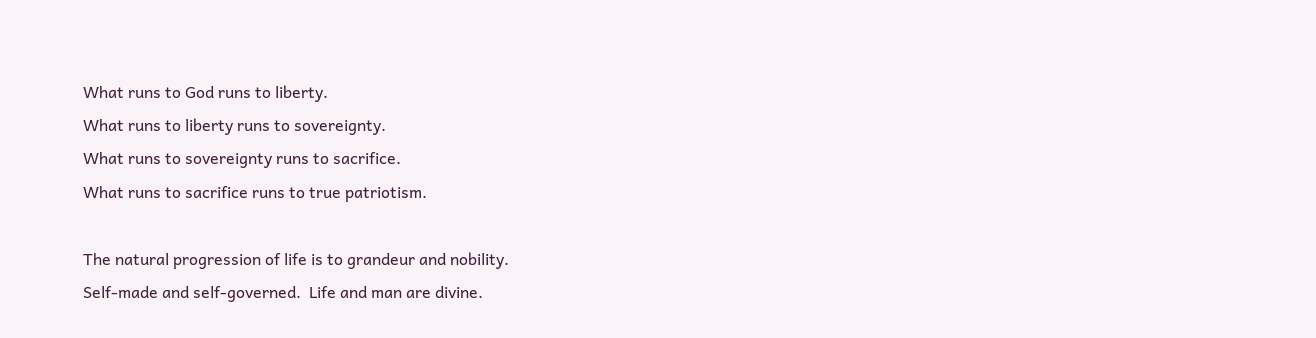What runs to God runs to liberty.
What runs to liberty runs to sovereignty.
What runs to sovereignty runs to sacrifice.
What runs to sacrifice runs to true patriotism.

The natural progression of life is to grandeur and nobility.
Self-made and self-governed.  Life and man are divine.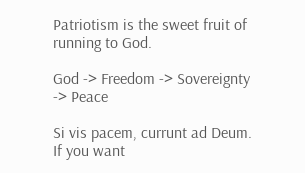Patriotism is the sweet fruit of running to God.

God -> Freedom -> Sovereignty -> Peace

Si vis pacem, currunt ad Deum.
If you want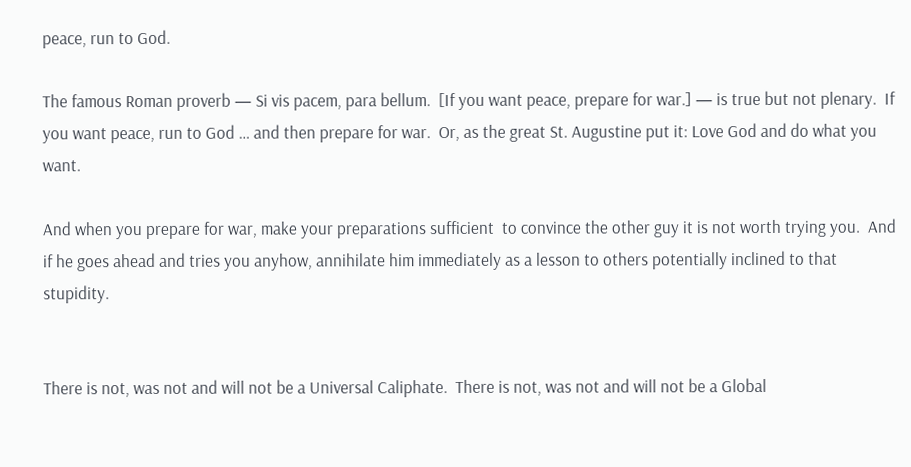peace, run to God.

The famous Roman proverb — Si vis pacem, para bellum.  [If you want peace, prepare for war.] — is true but not plenary.  If you want peace, run to God … and then prepare for war.  Or, as the great St. Augustine put it: Love God and do what you want.

And when you prepare for war, make your preparations sufficient  to convince the other guy it is not worth trying you.  And if he goes ahead and tries you anyhow, annihilate him immediately as a lesson to others potentially inclined to that stupidity.


There is not, was not and will not be a Universal Caliphate.  There is not, was not and will not be a Global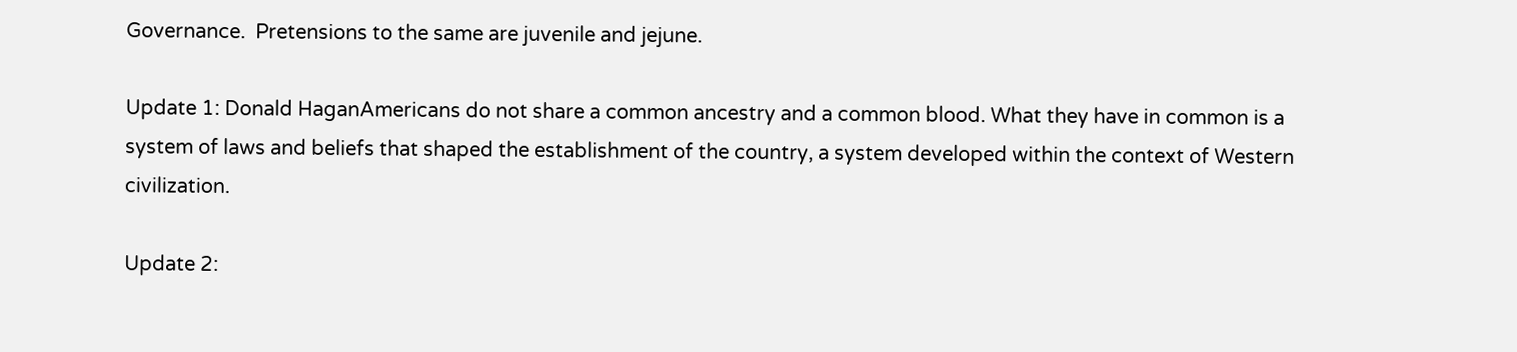Governance.  Pretensions to the same are juvenile and jejune.

Update 1: Donald HaganAmericans do not share a common ancestry and a common blood. What they have in common is a system of laws and beliefs that shaped the establishment of the country, a system developed within the context of Western civilization.

Update 2: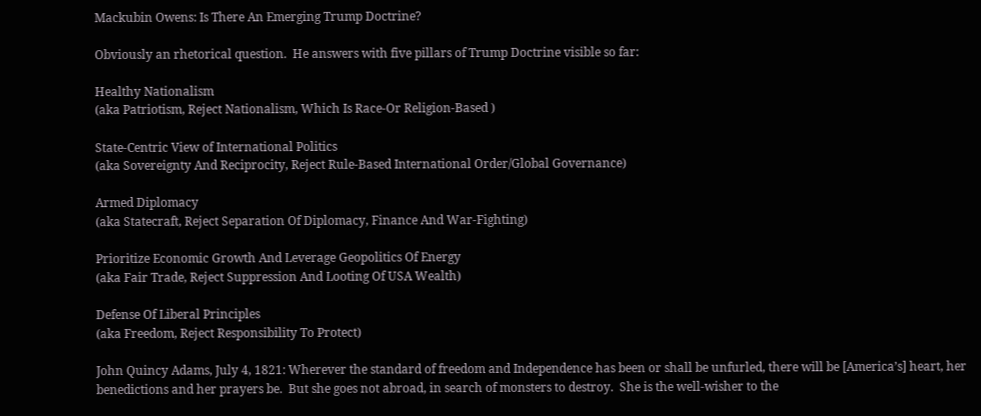Mackubin Owens: Is There An Emerging Trump Doctrine?

Obviously an rhetorical question.  He answers with five pillars of Trump Doctrine visible so far:

Healthy Nationalism
(aka Patriotism, Reject Nationalism, Which Is Race-Or Religion-Based )

State-Centric View of International Politics
(aka Sovereignty And Reciprocity, Reject Rule-Based International Order/Global Governance)

Armed Diplomacy
(aka Statecraft, Reject Separation Of Diplomacy, Finance And War-Fighting)

Prioritize Economic Growth And Leverage Geopolitics Of Energy
(aka Fair Trade, Reject Suppression And Looting Of USA Wealth)

Defense Of Liberal Principles
(aka Freedom, Reject Responsibility To Protect)

John Quincy Adams, July 4, 1821: Wherever the standard of freedom and Independence has been or shall be unfurled, there will be [America’s] heart, her benedictions and her prayers be.  But she goes not abroad, in search of monsters to destroy.  She is the well-wisher to the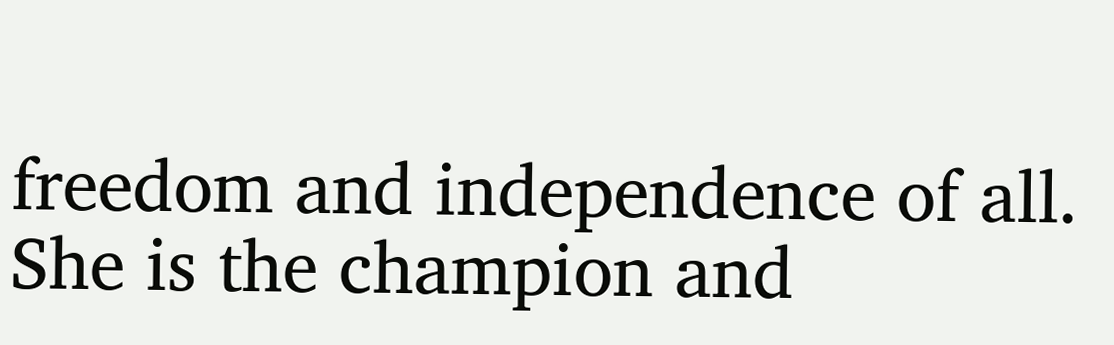freedom and independence of all.  She is the champion and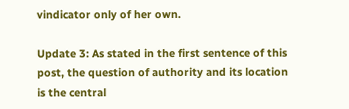vindicator only of her own.

Update 3: As stated in the first sentence of this post, the question of authority and its location is the central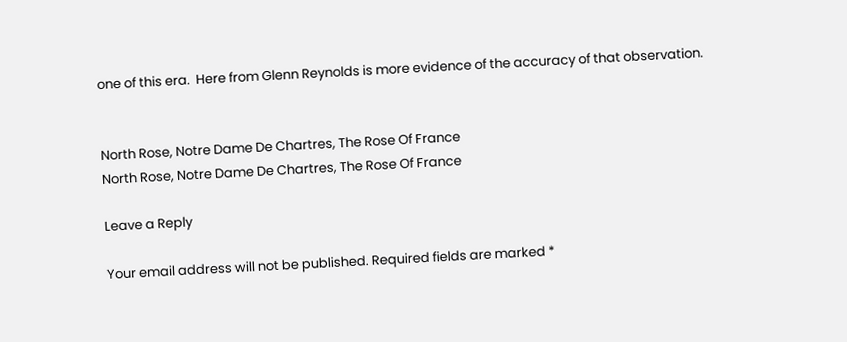one of this era.  Here from Glenn Reynolds is more evidence of the accuracy of that observation.


North Rose, Notre Dame De Chartres, The Rose Of France
North Rose, Notre Dame De Chartres, The Rose Of France

Leave a Reply

Your email address will not be published. Required fields are marked *